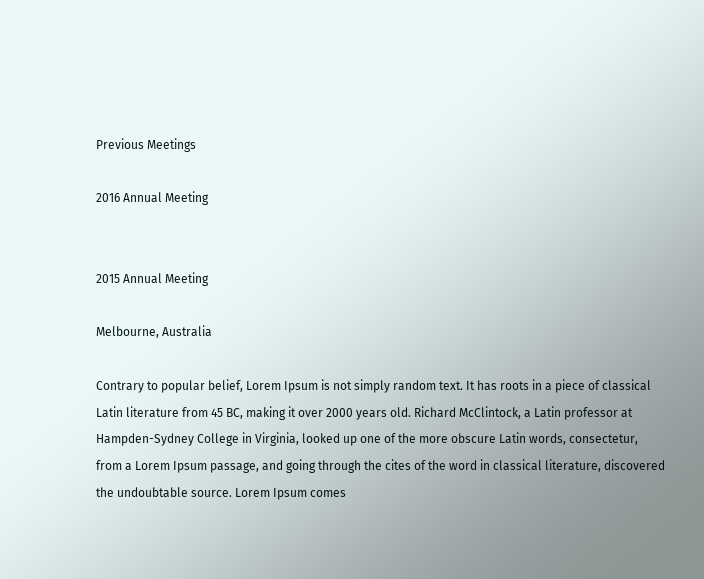Previous Meetings

2016 Annual Meeting


2015 Annual Meeting

Melbourne, Australia

Contrary to popular belief, Lorem Ipsum is not simply random text. It has roots in a piece of classical Latin literature from 45 BC, making it over 2000 years old. Richard McClintock, a Latin professor at Hampden-Sydney College in Virginia, looked up one of the more obscure Latin words, consectetur, from a Lorem Ipsum passage, and going through the cites of the word in classical literature, discovered the undoubtable source. Lorem Ipsum comes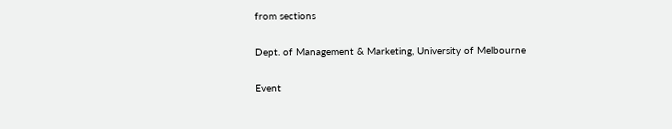from sections

Dept. of Management & Marketing, University of Melbourne

Event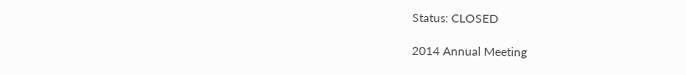Status: CLOSED

2014 Annual Meeting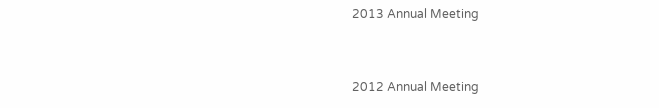2013 Annual Meeting


2012 Annual Meeting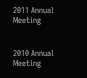2011 Annual Meeting


2010 Annual Meeting